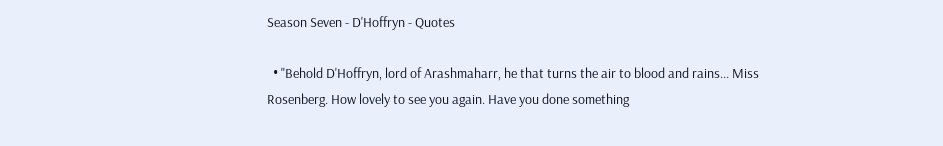Season Seven - D'Hoffryn - Quotes

  • "Behold D'Hoffryn, lord of Arashmaharr, he that turns the air to blood and rains... Miss Rosenberg. How lovely to see you again. Have you done something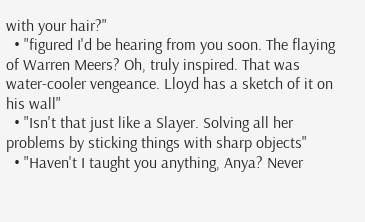with your hair?"
  • "figured I'd be hearing from you soon. The flaying of Warren Meers? Oh, truly inspired. That was water-cooler vengeance. Lloyd has a sketch of it on his wall"
  • "Isn't that just like a Slayer. Solving all her problems by sticking things with sharp objects"
  • "Haven't I taught you anything, Anya? Never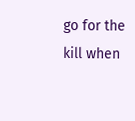go for the kill when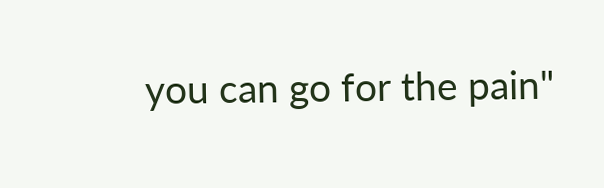you can go for the pain"